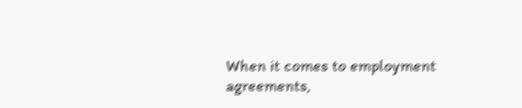When it comes to employment agreements,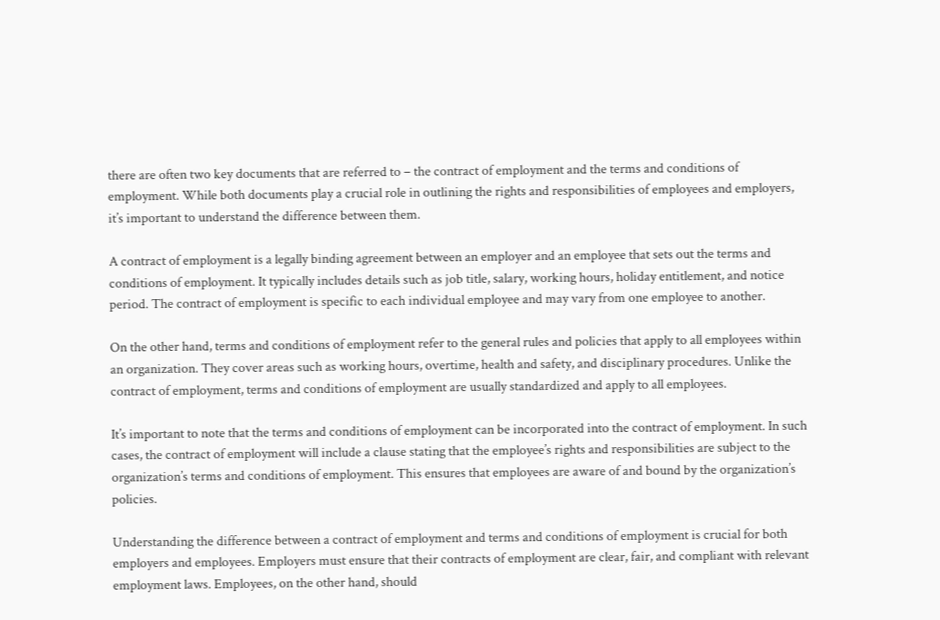there are often two key documents that are referred to – the contract of employment and the terms and conditions of employment. While both documents play a crucial role in outlining the rights and responsibilities of employees and employers, it’s important to understand the difference between them.

A contract of employment is a legally binding agreement between an employer and an employee that sets out the terms and conditions of employment. It typically includes details such as job title, salary, working hours, holiday entitlement, and notice period. The contract of employment is specific to each individual employee and may vary from one employee to another.

On the other hand, terms and conditions of employment refer to the general rules and policies that apply to all employees within an organization. They cover areas such as working hours, overtime, health and safety, and disciplinary procedures. Unlike the contract of employment, terms and conditions of employment are usually standardized and apply to all employees.

It’s important to note that the terms and conditions of employment can be incorporated into the contract of employment. In such cases, the contract of employment will include a clause stating that the employee’s rights and responsibilities are subject to the organization’s terms and conditions of employment. This ensures that employees are aware of and bound by the organization’s policies.

Understanding the difference between a contract of employment and terms and conditions of employment is crucial for both employers and employees. Employers must ensure that their contracts of employment are clear, fair, and compliant with relevant employment laws. Employees, on the other hand, should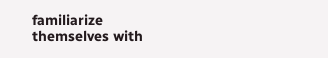familiarize themselves with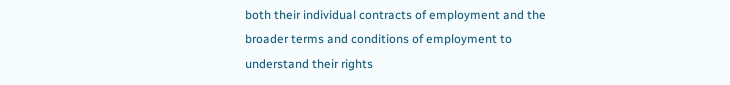both their individual contracts of employment and the broader terms and conditions of employment to understand their rights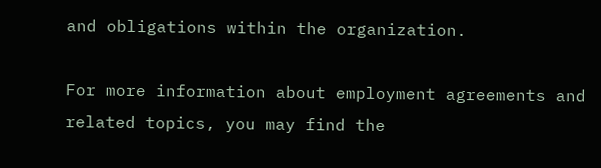and obligations within the organization.

For more information about employment agreements and related topics, you may find the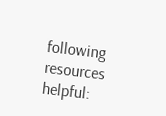following resources helpful: